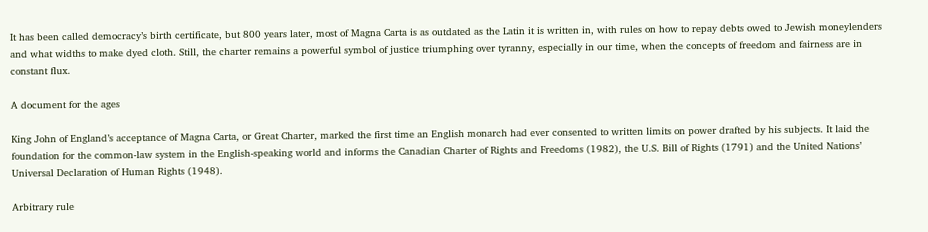It has been called democracy’s birth certificate, but 800 years later, most of Magna Carta is as outdated as the Latin it is written in, with rules on how to repay debts owed to Jewish moneylenders and what widths to make dyed cloth. Still, the charter remains a powerful symbol of justice triumphing over tyranny, especially in our time, when the concepts of freedom and fairness are in constant flux.

A document for the ages

King John of England’s acceptance of Magna Carta, or Great Charter, marked the first time an English monarch had ever consented to written limits on power drafted by his subjects. It laid the foundation for the common-law system in the English-speaking world and informs the Canadian Charter of Rights and Freedoms (1982), the U.S. Bill of Rights (1791) and the United Nations’ Universal Declaration of Human Rights (1948).

Arbitrary rule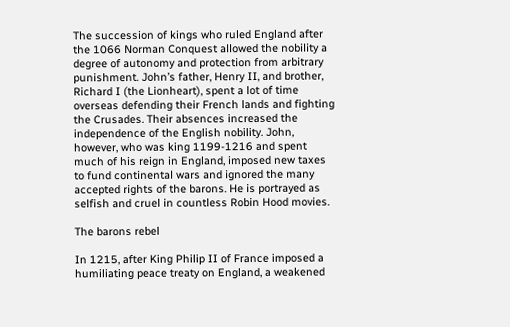The succession of kings who ruled England after the 1066 Norman Conquest allowed the nobility a degree of autonomy and protection from arbitrary punishment. John’s father, Henry II, and brother, Richard I (the Lionheart), spent a lot of time overseas defending their French lands and fighting the Crusades. Their absences increased the independence of the English nobility. John, however, who was king 1199-1216 and spent much of his reign in England, imposed new taxes to fund continental wars and ignored the many accepted rights of the barons. He is portrayed as selfish and cruel in countless Robin Hood movies.

The barons rebel

In 1215, after King Philip II of France imposed a humiliating peace treaty on England, a weakened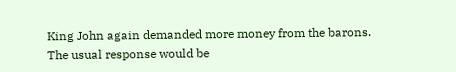King John again demanded more money from the barons. The usual response would be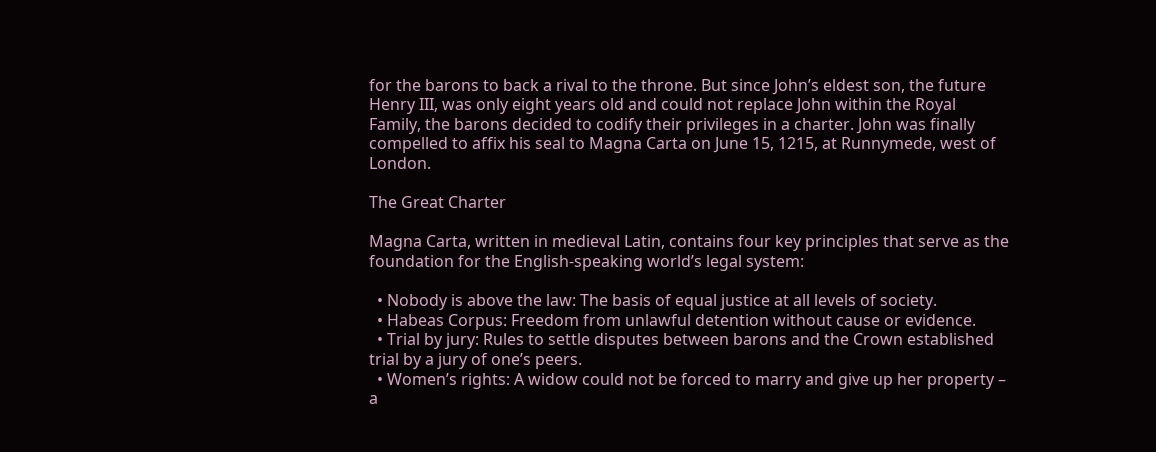for the barons to back a rival to the throne. But since John’s eldest son, the future Henry III, was only eight years old and could not replace John within the Royal Family, the barons decided to codify their privileges in a charter. John was finally compelled to affix his seal to Magna Carta on June 15, 1215, at Runnymede, west of London.

The Great Charter

Magna Carta, written in medieval Latin, contains four key principles that serve as the foundation for the English-speaking world’s legal system:

  • Nobody is above the law: The basis of equal justice at all levels of society.
  • Habeas Corpus: Freedom from unlawful detention without cause or evidence.
  • Trial by jury: Rules to settle disputes between barons and the Crown established trial by a jury of one’s peers.
  • Women’s rights: A widow could not be forced to marry and give up her property – a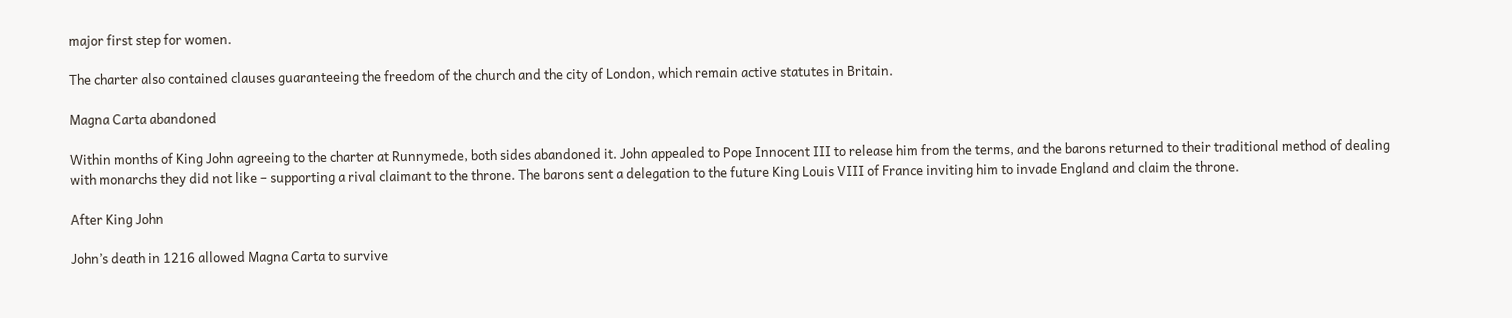major first step for women.

The charter also contained clauses guaranteeing the freedom of the church and the city of London, which remain active statutes in Britain.

Magna Carta abandoned

Within months of King John agreeing to the charter at Runnymede, both sides abandoned it. John appealed to Pope Innocent III to release him from the terms, and the barons returned to their traditional method of dealing with monarchs they did not like – supporting a rival claimant to the throne. The barons sent a delegation to the future King Louis VIII of France inviting him to invade England and claim the throne.

After King John

John’s death in 1216 allowed Magna Carta to survive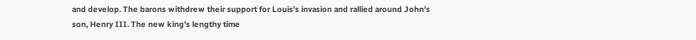and develop. The barons withdrew their support for Louis’s invasion and rallied around John’s son, Henry III. The new king’s lengthy time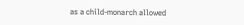as a child-monarch allowed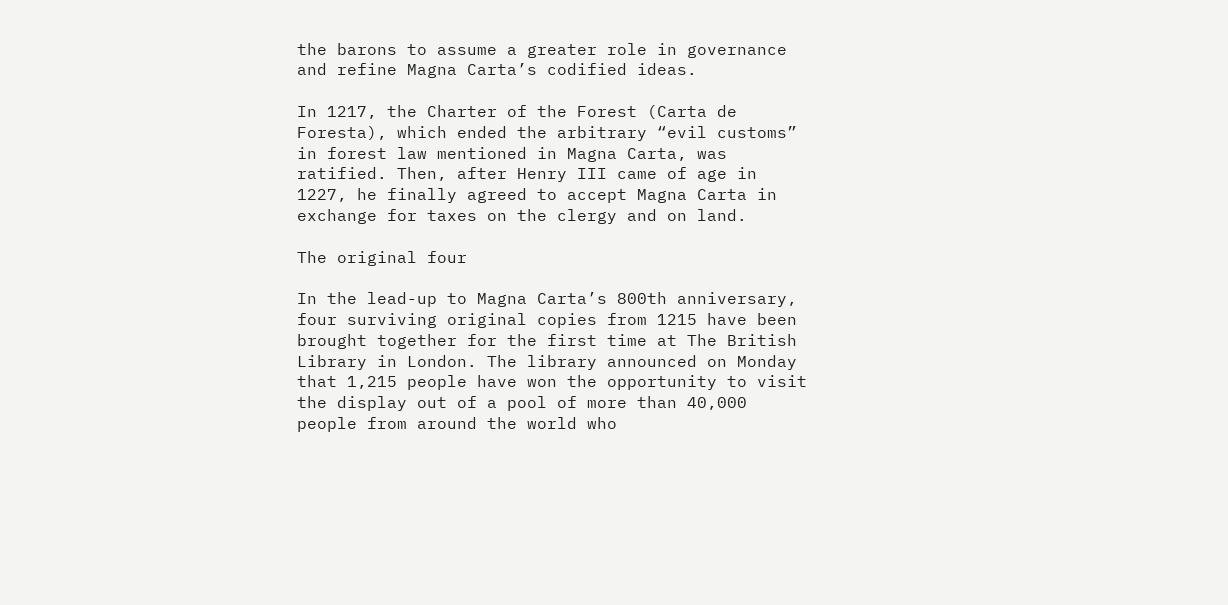the barons to assume a greater role in governance and refine Magna Carta’s codified ideas.

In 1217, the Charter of the Forest (Carta de Foresta), which ended the arbitrary “evil customs” in forest law mentioned in Magna Carta, was ratified. Then, after Henry III came of age in 1227, he finally agreed to accept Magna Carta in exchange for taxes on the clergy and on land.

The original four

In the lead-up to Magna Carta’s 800th anniversary, four surviving original copies from 1215 have been brought together for the first time at The British Library in London. The library announced on Monday that 1,215 people have won the opportunity to visit the display out of a pool of more than 40,000 people from around the world who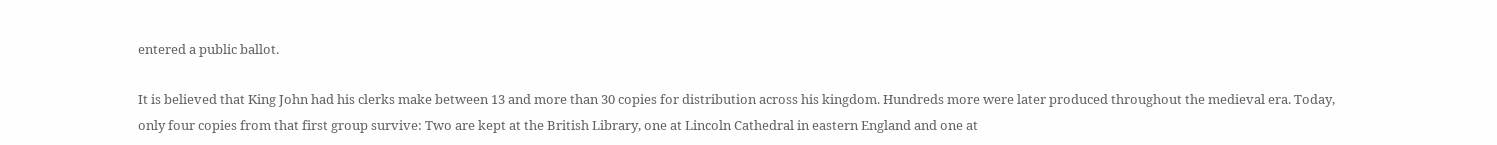entered a public ballot.

It is believed that King John had his clerks make between 13 and more than 30 copies for distribution across his kingdom. Hundreds more were later produced throughout the medieval era. Today, only four copies from that first group survive: Two are kept at the British Library, one at Lincoln Cathedral in eastern England and one at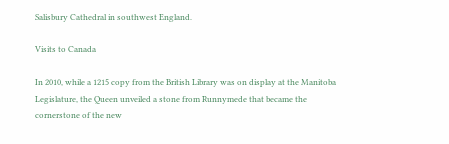Salisbury Cathedral in southwest England.

Visits to Canada

In 2010, while a 1215 copy from the British Library was on display at the Manitoba Legislature, the Queen unveiled a stone from Runnymede that became the cornerstone of the new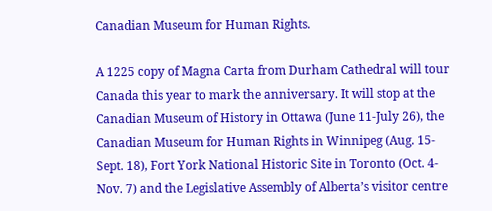Canadian Museum for Human Rights.

A 1225 copy of Magna Carta from Durham Cathedral will tour Canada this year to mark the anniversary. It will stop at the Canadian Museum of History in Ottawa (June 11-July 26), the Canadian Museum for Human Rights in Winnipeg (Aug. 15-Sept. 18), Fort York National Historic Site in Toronto (Oct. 4-Nov. 7) and the Legislative Assembly of Alberta’s visitor centre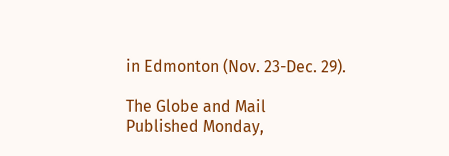in Edmonton (Nov. 23-Dec. 29).

The Globe and Mail
Published Monday,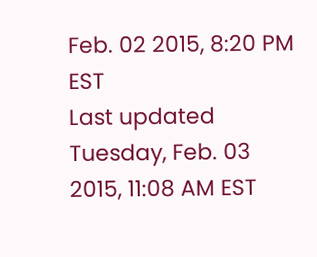Feb. 02 2015, 8:20 PM EST
Last updated Tuesday, Feb. 03 2015, 11:08 AM EST